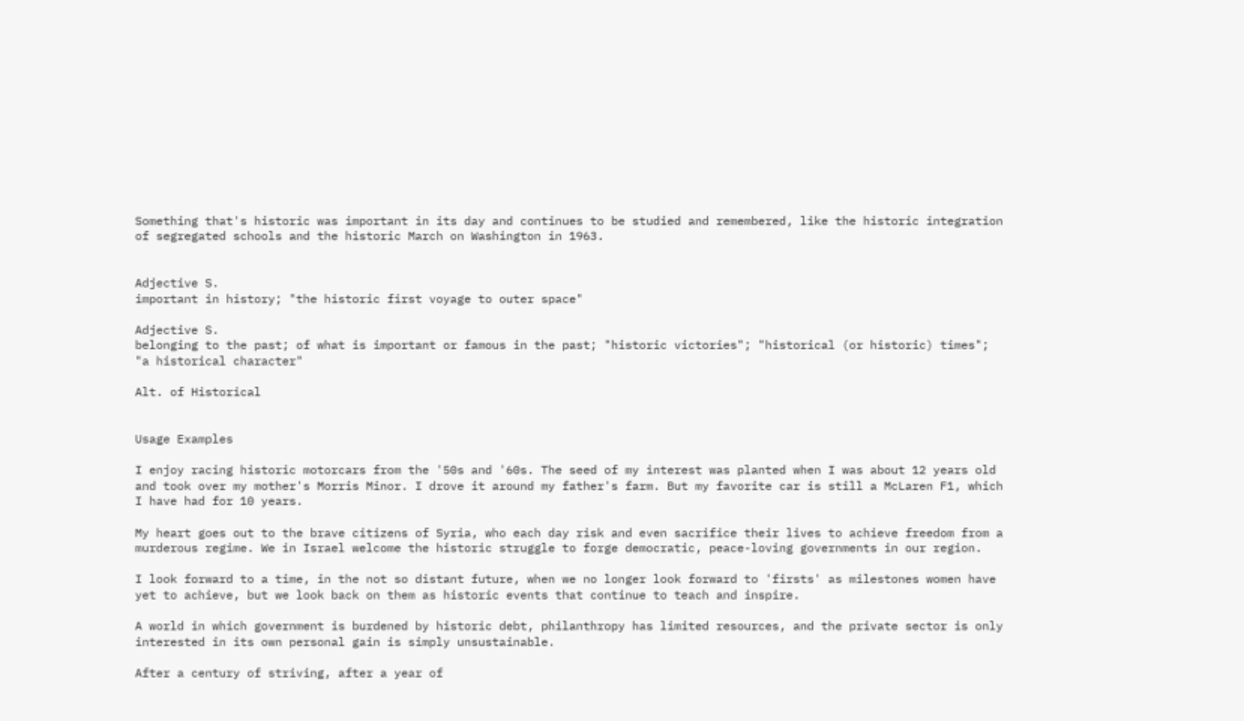Something that's historic was important in its day and continues to be studied and remembered, like the historic integration of segregated schools and the historic March on Washington in 1963.


Adjective S.
important in history; "the historic first voyage to outer space"

Adjective S.
belonging to the past; of what is important or famous in the past; "historic victories"; "historical (or historic) times"; "a historical character"

Alt. of Historical


Usage Examples

I enjoy racing historic motorcars from the '50s and '60s. The seed of my interest was planted when I was about 12 years old and took over my mother's Morris Minor. I drove it around my father's farm. But my favorite car is still a McLaren F1, which I have had for 10 years.

My heart goes out to the brave citizens of Syria, who each day risk and even sacrifice their lives to achieve freedom from a murderous regime. We in Israel welcome the historic struggle to forge democratic, peace-loving governments in our region.

I look forward to a time, in the not so distant future, when we no longer look forward to 'firsts' as milestones women have yet to achieve, but we look back on them as historic events that continue to teach and inspire.

A world in which government is burdened by historic debt, philanthropy has limited resources, and the private sector is only interested in its own personal gain is simply unsustainable.

After a century of striving, after a year of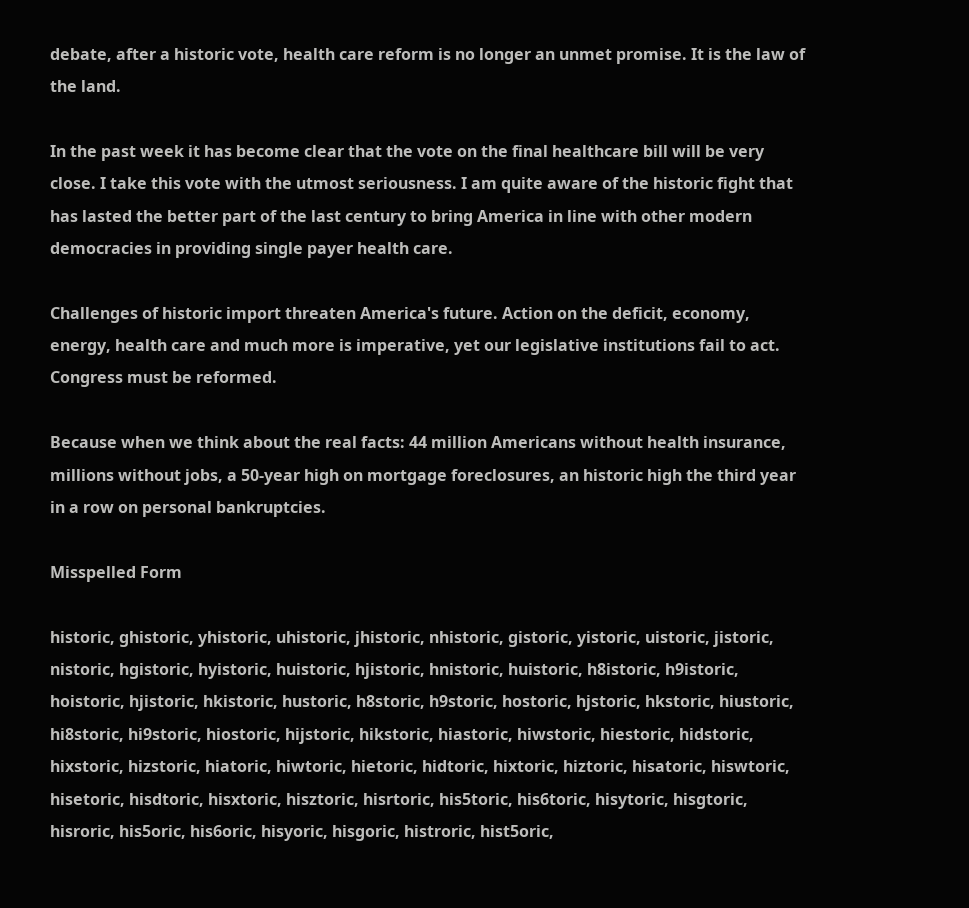debate, after a historic vote, health care reform is no longer an unmet promise. It is the law of the land.

In the past week it has become clear that the vote on the final healthcare bill will be very close. I take this vote with the utmost seriousness. I am quite aware of the historic fight that has lasted the better part of the last century to bring America in line with other modern democracies in providing single payer health care.

Challenges of historic import threaten America's future. Action on the deficit, economy, energy, health care and much more is imperative, yet our legislative institutions fail to act. Congress must be reformed.

Because when we think about the real facts: 44 million Americans without health insurance, millions without jobs, a 50-year high on mortgage foreclosures, an historic high the third year in a row on personal bankruptcies.

Misspelled Form

historic, ghistoric, yhistoric, uhistoric, jhistoric, nhistoric, gistoric, yistoric, uistoric, jistoric, nistoric, hgistoric, hyistoric, huistoric, hjistoric, hnistoric, huistoric, h8istoric, h9istoric, hoistoric, hjistoric, hkistoric, hustoric, h8storic, h9storic, hostoric, hjstoric, hkstoric, hiustoric, hi8storic, hi9storic, hiostoric, hijstoric, hikstoric, hiastoric, hiwstoric, hiestoric, hidstoric, hixstoric, hizstoric, hiatoric, hiwtoric, hietoric, hidtoric, hixtoric, hiztoric, hisatoric, hiswtoric, hisetoric, hisdtoric, hisxtoric, hisztoric, hisrtoric, his5toric, his6toric, hisytoric, hisgtoric, hisroric, his5oric, his6oric, hisyoric, hisgoric, histroric, hist5oric,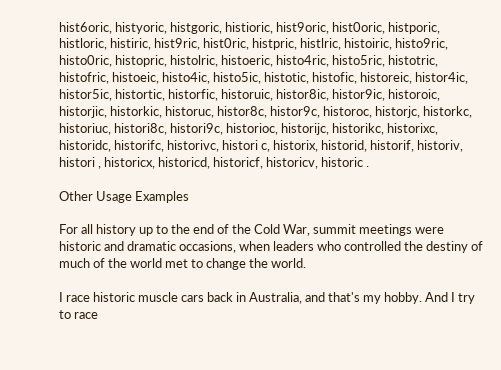hist6oric, histyoric, histgoric, histioric, hist9oric, hist0oric, histporic, histloric, histiric, hist9ric, hist0ric, histpric, histlric, histoiric, histo9ric, histo0ric, histopric, histolric, histoeric, histo4ric, histo5ric, histotric, histofric, histoeic, histo4ic, histo5ic, histotic, histofic, historeic, histor4ic, histor5ic, histortic, historfic, historuic, histor8ic, histor9ic, historoic, historjic, historkic, historuc, histor8c, histor9c, historoc, historjc, historkc, historiuc, histori8c, histori9c, historioc, historijc, historikc, historixc, historidc, historifc, historivc, histori c, historix, historid, historif, historiv, histori , historicx, historicd, historicf, historicv, historic .

Other Usage Examples

For all history up to the end of the Cold War, summit meetings were historic and dramatic occasions, when leaders who controlled the destiny of much of the world met to change the world.

I race historic muscle cars back in Australia, and that's my hobby. And I try to race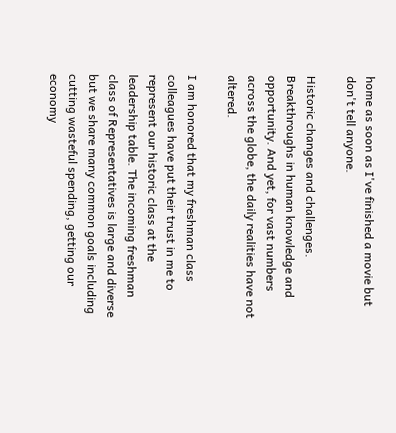home as soon as I've finished a movie but don't tell anyone.

Historic changes and challenges. Breakthroughs in human knowledge and opportunity. And yet, for vast numbers across the globe, the daily realities have not altered.

I am honored that my freshman class colleagues have put their trust in me to represent our historic class at the leadership table. The incoming freshman class of Representatives is large and diverse but we share many common goals including cutting wasteful spending, getting our economy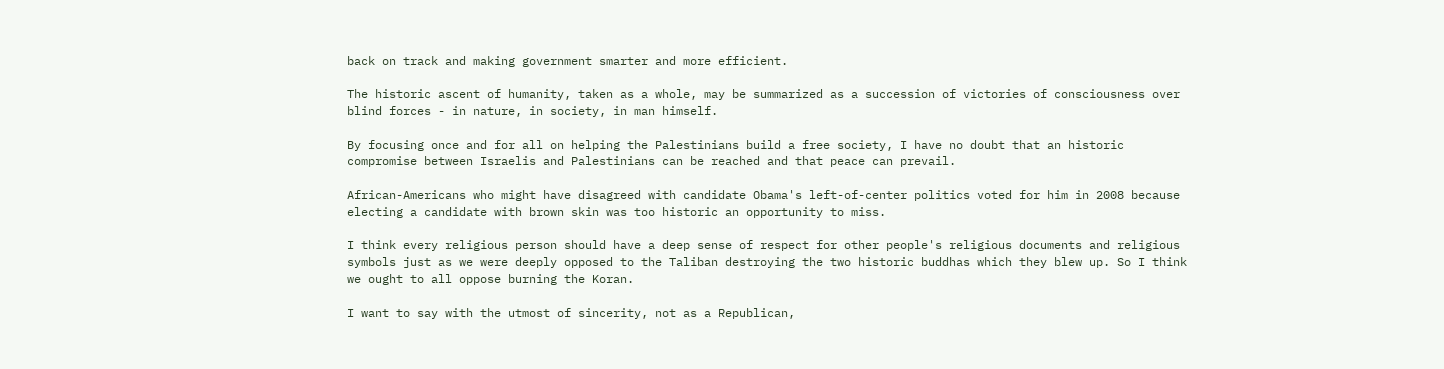back on track and making government smarter and more efficient.

The historic ascent of humanity, taken as a whole, may be summarized as a succession of victories of consciousness over blind forces - in nature, in society, in man himself.

By focusing once and for all on helping the Palestinians build a free society, I have no doubt that an historic compromise between Israelis and Palestinians can be reached and that peace can prevail.

African-Americans who might have disagreed with candidate Obama's left-of-center politics voted for him in 2008 because electing a candidate with brown skin was too historic an opportunity to miss.

I think every religious person should have a deep sense of respect for other people's religious documents and religious symbols just as we were deeply opposed to the Taliban destroying the two historic buddhas which they blew up. So I think we ought to all oppose burning the Koran.

I want to say with the utmost of sincerity, not as a Republican,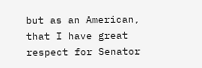but as an American, that I have great respect for Senator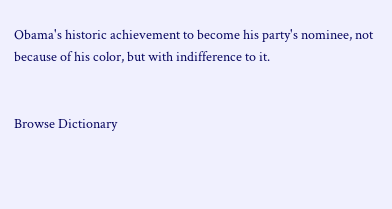Obama's historic achievement to become his party's nominee, not because of his color, but with indifference to it.


Browse Dictionary